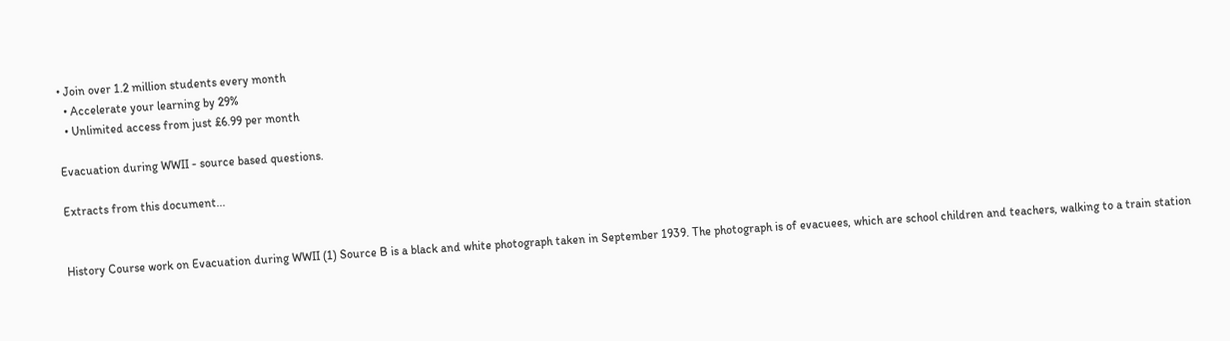• Join over 1.2 million students every month
  • Accelerate your learning by 29%
  • Unlimited access from just £6.99 per month

Evacuation during WWII - source based questions.

Extracts from this document...


History Course work on Evacuation during WWII (1) Source B is a black and white photograph taken in September 1939. The photograph is of evacuees, which are school children and teachers, walking to a train station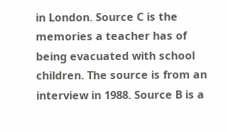in London. Source C is the memories a teacher has of being evacuated with school children. The source is from an interview in 1988. Source B is a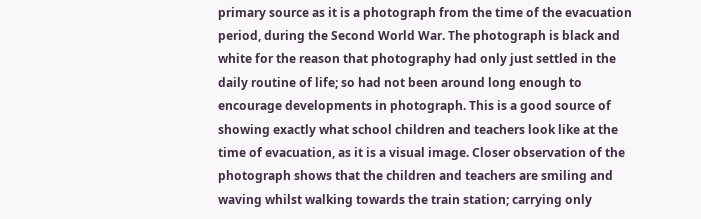primary source as it is a photograph from the time of the evacuation period, during the Second World War. The photograph is black and white for the reason that photography had only just settled in the daily routine of life; so had not been around long enough to encourage developments in photograph. This is a good source of showing exactly what school children and teachers look like at the time of evacuation, as it is a visual image. Closer observation of the photograph shows that the children and teachers are smiling and waving whilst walking towards the train station; carrying only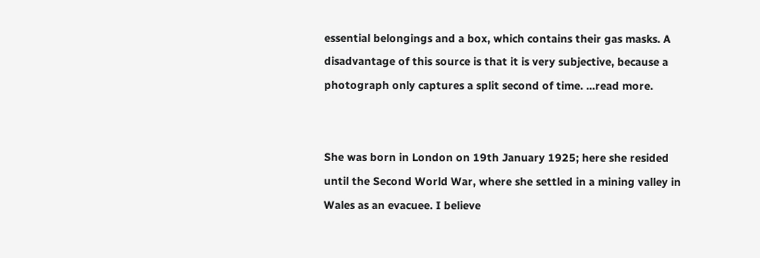essential belongings and a box, which contains their gas masks. A disadvantage of this source is that it is very subjective, because a photograph only captures a split second of time. ...read more.


She was born in London on 19th January 1925; here she resided until the Second World War, where she settled in a mining valley in Wales as an evacuee. I believe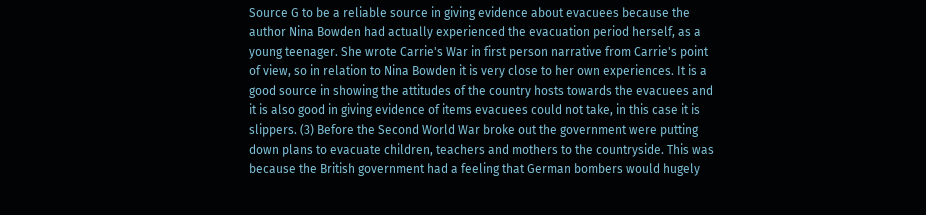Source G to be a reliable source in giving evidence about evacuees because the author Nina Bowden had actually experienced the evacuation period herself, as a young teenager. She wrote Carrie's War in first person narrative from Carrie's point of view, so in relation to Nina Bowden it is very close to her own experiences. It is a good source in showing the attitudes of the country hosts towards the evacuees and it is also good in giving evidence of items evacuees could not take, in this case it is slippers. (3) Before the Second World War broke out the government were putting down plans to evacuate children, teachers and mothers to the countryside. This was because the British government had a feeling that German bombers would hugely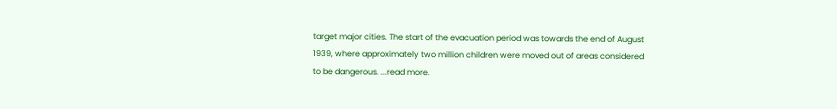target major cities. The start of the evacuation period was towards the end of August 1939, where approximately two million children were moved out of areas considered to be dangerous. ...read more.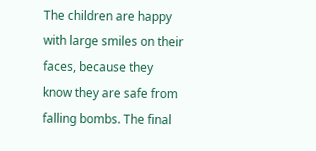The children are happy with large smiles on their faces, because they know they are safe from falling bombs. The final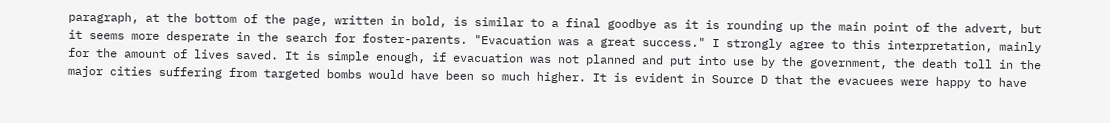paragraph, at the bottom of the page, written in bold, is similar to a final goodbye as it is rounding up the main point of the advert, but it seems more desperate in the search for foster-parents. "Evacuation was a great success." I strongly agree to this interpretation, mainly for the amount of lives saved. It is simple enough, if evacuation was not planned and put into use by the government, the death toll in the major cities suffering from targeted bombs would have been so much higher. It is evident in Source D that the evacuees were happy to have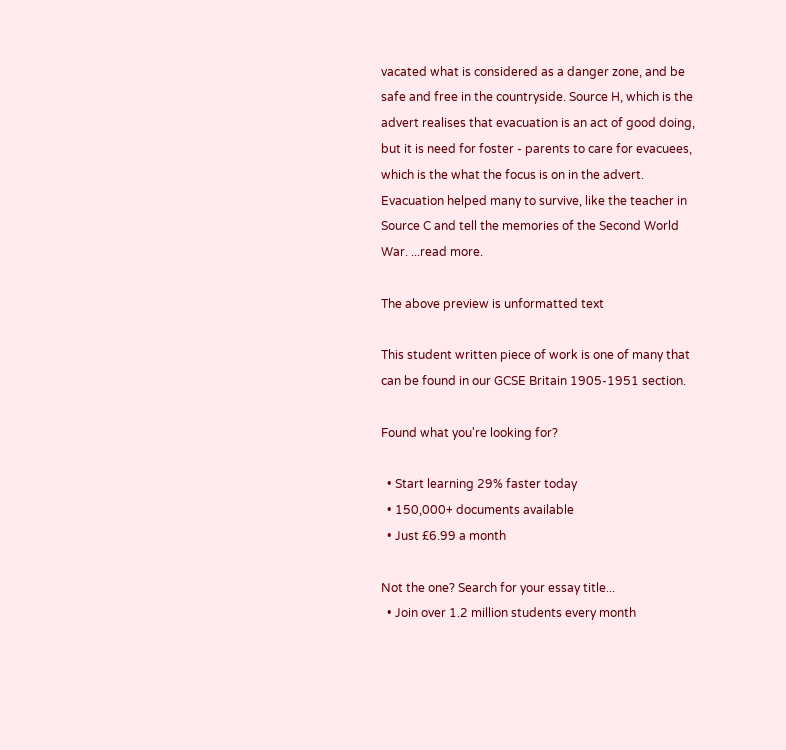vacated what is considered as a danger zone, and be safe and free in the countryside. Source H, which is the advert realises that evacuation is an act of good doing, but it is need for foster - parents to care for evacuees, which is the what the focus is on in the advert. Evacuation helped many to survive, like the teacher in Source C and tell the memories of the Second World War. ...read more.

The above preview is unformatted text

This student written piece of work is one of many that can be found in our GCSE Britain 1905-1951 section.

Found what you're looking for?

  • Start learning 29% faster today
  • 150,000+ documents available
  • Just £6.99 a month

Not the one? Search for your essay title...
  • Join over 1.2 million students every month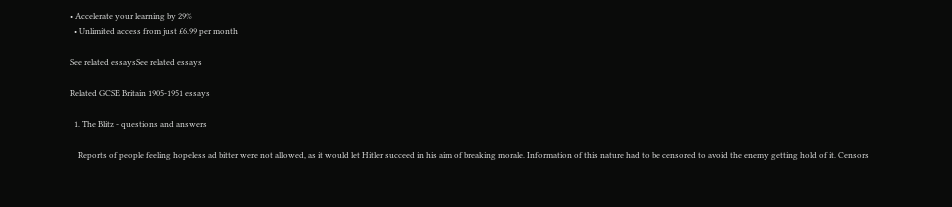• Accelerate your learning by 29%
  • Unlimited access from just £6.99 per month

See related essaysSee related essays

Related GCSE Britain 1905-1951 essays

  1. The Blitz - questions and answers

    Reports of people feeling hopeless ad bitter were not allowed, as it would let Hitler succeed in his aim of breaking morale. Information of this nature had to be censored to avoid the enemy getting hold of it. Censors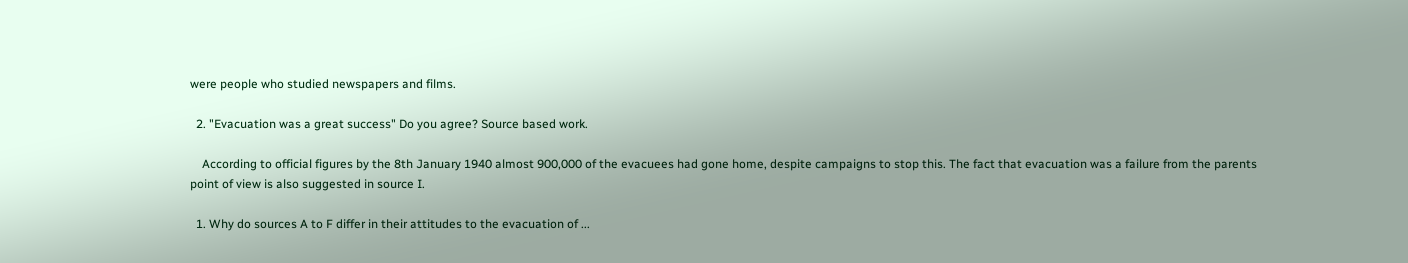were people who studied newspapers and films.

  2. "Evacuation was a great success" Do you agree? Source based work.

    According to official figures by the 8th January 1940 almost 900,000 of the evacuees had gone home, despite campaigns to stop this. The fact that evacuation was a failure from the parents point of view is also suggested in source I.

  1. Why do sources A to F differ in their attitudes to the evacuation of ...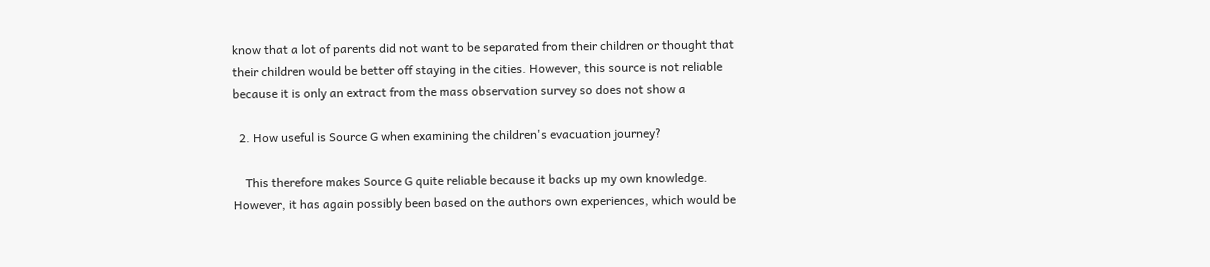know that a lot of parents did not want to be separated from their children or thought that their children would be better off staying in the cities. However, this source is not reliable because it is only an extract from the mass observation survey so does not show a

  2. How useful is Source G when examining the children's evacuation journey?

    This therefore makes Source G quite reliable because it backs up my own knowledge. However, it has again possibly been based on the authors own experiences, which would be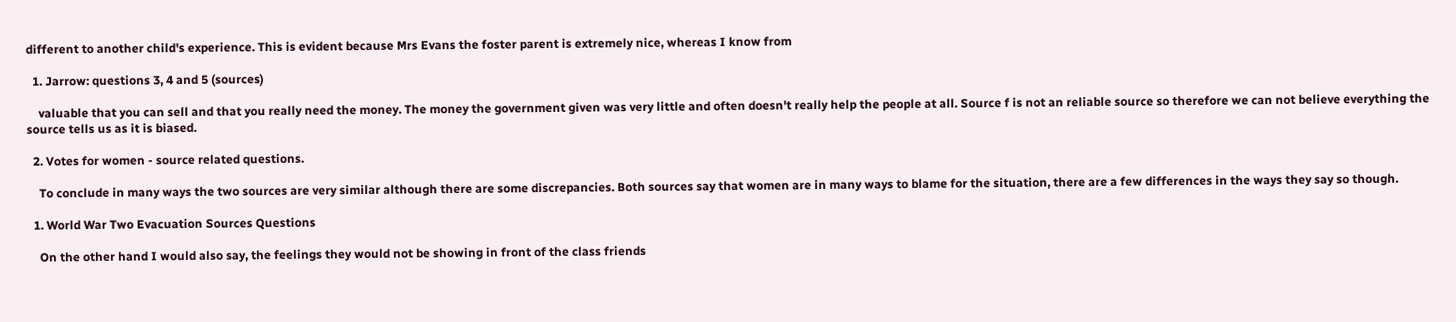different to another child's experience. This is evident because Mrs Evans the foster parent is extremely nice, whereas I know from

  1. Jarrow: questions 3, 4 and 5 (sources)

    valuable that you can sell and that you really need the money. The money the government given was very little and often doesn't really help the people at all. Source f is not an reliable source so therefore we can not believe everything the source tells us as it is biased.

  2. Votes for women - source related questions.

    To conclude in many ways the two sources are very similar although there are some discrepancies. Both sources say that women are in many ways to blame for the situation, there are a few differences in the ways they say so though.

  1. World War Two Evacuation Sources Questions

    On the other hand I would also say, the feelings they would not be showing in front of the class friends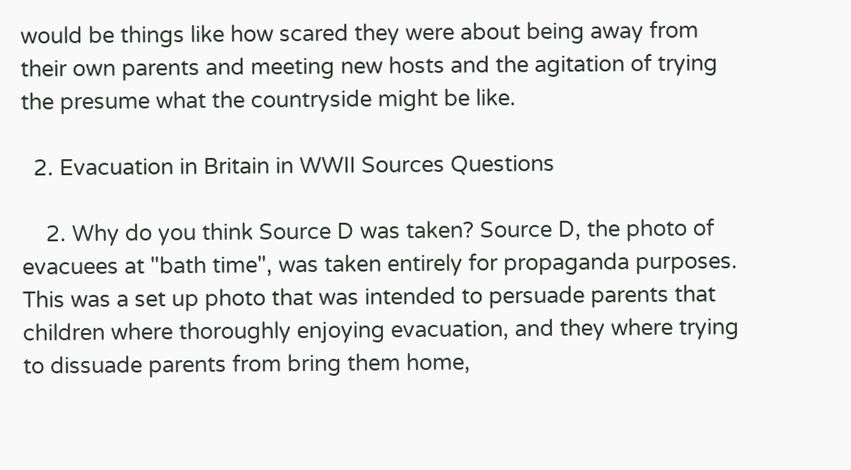would be things like how scared they were about being away from their own parents and meeting new hosts and the agitation of trying the presume what the countryside might be like.

  2. Evacuation in Britain in WWII Sources Questions

    2. Why do you think Source D was taken? Source D, the photo of evacuees at "bath time", was taken entirely for propaganda purposes. This was a set up photo that was intended to persuade parents that children where thoroughly enjoying evacuation, and they where trying to dissuade parents from bring them home,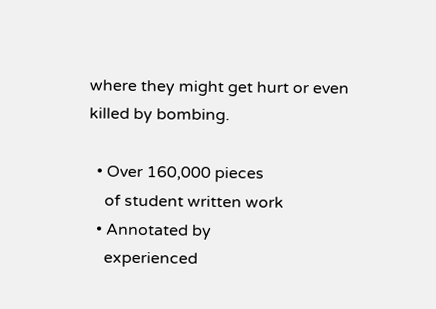where they might get hurt or even killed by bombing.

  • Over 160,000 pieces
    of student written work
  • Annotated by
    experienced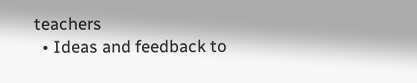teachers
  • Ideas and feedback to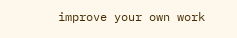improve your own work